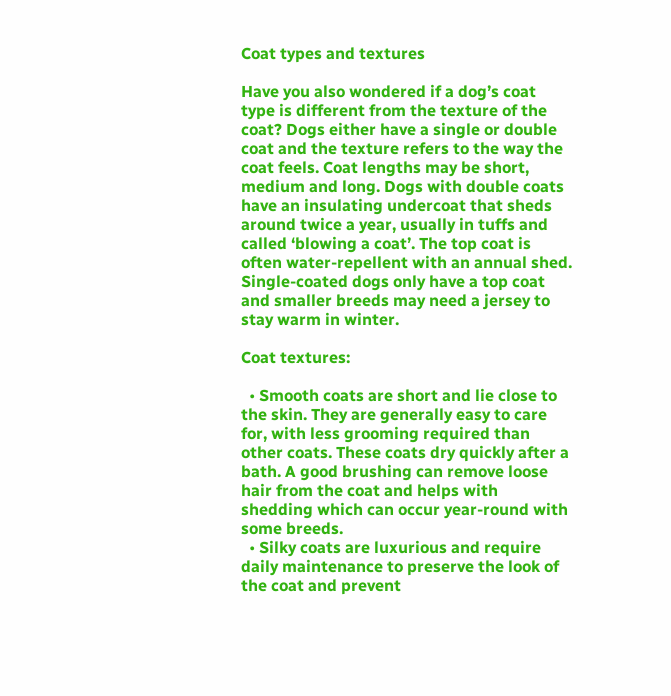Coat types and textures

Have you also wondered if a dog’s coat type is different from the texture of the coat? Dogs either have a single or double coat and the texture refers to the way the coat feels. Coat lengths may be short, medium and long. Dogs with double coats have an insulating undercoat that sheds around twice a year, usually in tuffs and called ‘blowing a coat’. The top coat is often water-repellent with an annual shed. Single-coated dogs only have a top coat and smaller breeds may need a jersey to stay warm in winter.

Coat textures:

  • Smooth coats are short and lie close to the skin. They are generally easy to care for, with less grooming required than other coats. These coats dry quickly after a bath. A good brushing can remove loose hair from the coat and helps with shedding which can occur year-round with some breeds.
  • Silky coats are luxurious and require daily maintenance to preserve the look of the coat and prevent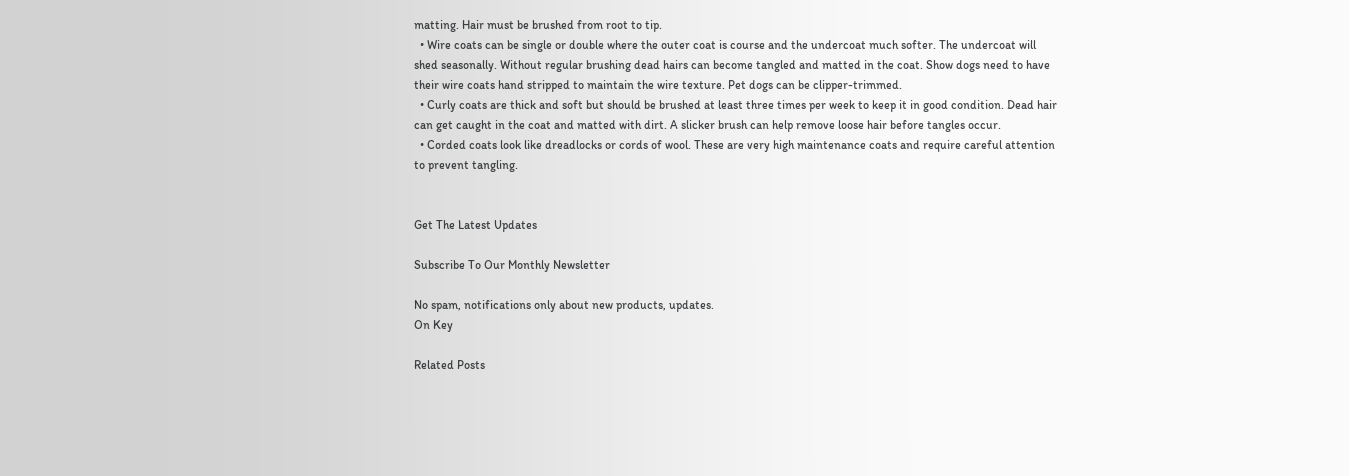matting. Hair must be brushed from root to tip.
  • Wire coats can be single or double where the outer coat is course and the undercoat much softer. The undercoat will shed seasonally. Without regular brushing dead hairs can become tangled and matted in the coat. Show dogs need to have their wire coats hand stripped to maintain the wire texture. Pet dogs can be clipper-trimmed.
  • Curly coats are thick and soft but should be brushed at least three times per week to keep it in good condition. Dead hair can get caught in the coat and matted with dirt. A slicker brush can help remove loose hair before tangles occur.
  • Corded coats look like dreadlocks or cords of wool. These are very high maintenance coats and require careful attention to prevent tangling.


Get The Latest Updates

Subscribe To Our Monthly Newsletter

No spam, notifications only about new products, updates.
On Key

Related Posts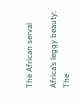The African serval

Africa’s leggy beauty: The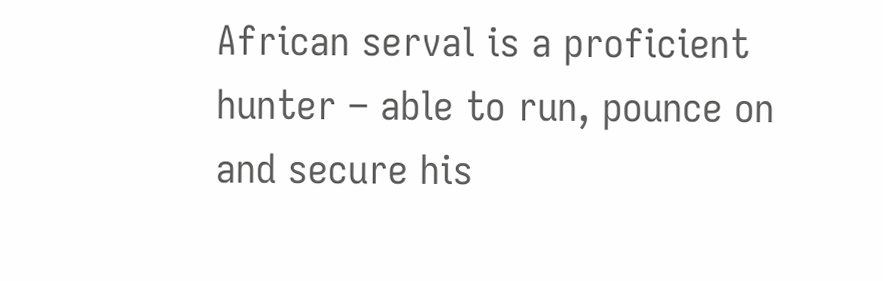African serval is a proficient hunter – able to run, pounce on and secure his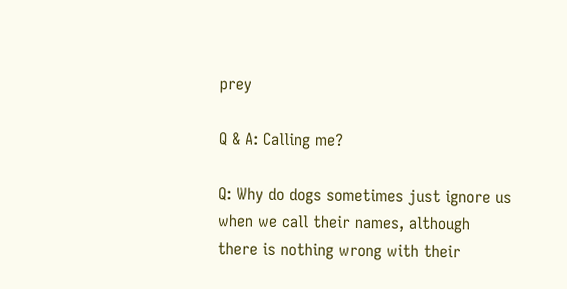prey

Q & A: Calling me?

Q: Why do dogs sometimes just ignore us when we call their names, although there is nothing wrong with their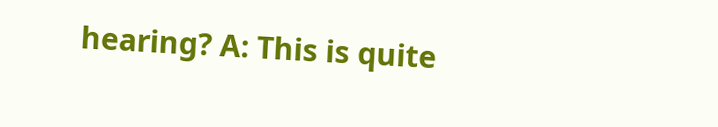hearing? A: This is quite